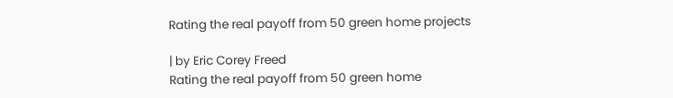Rating the real payoff from 50 green home projects

| by Eric Corey Freed
Rating the real payoff from 50 green home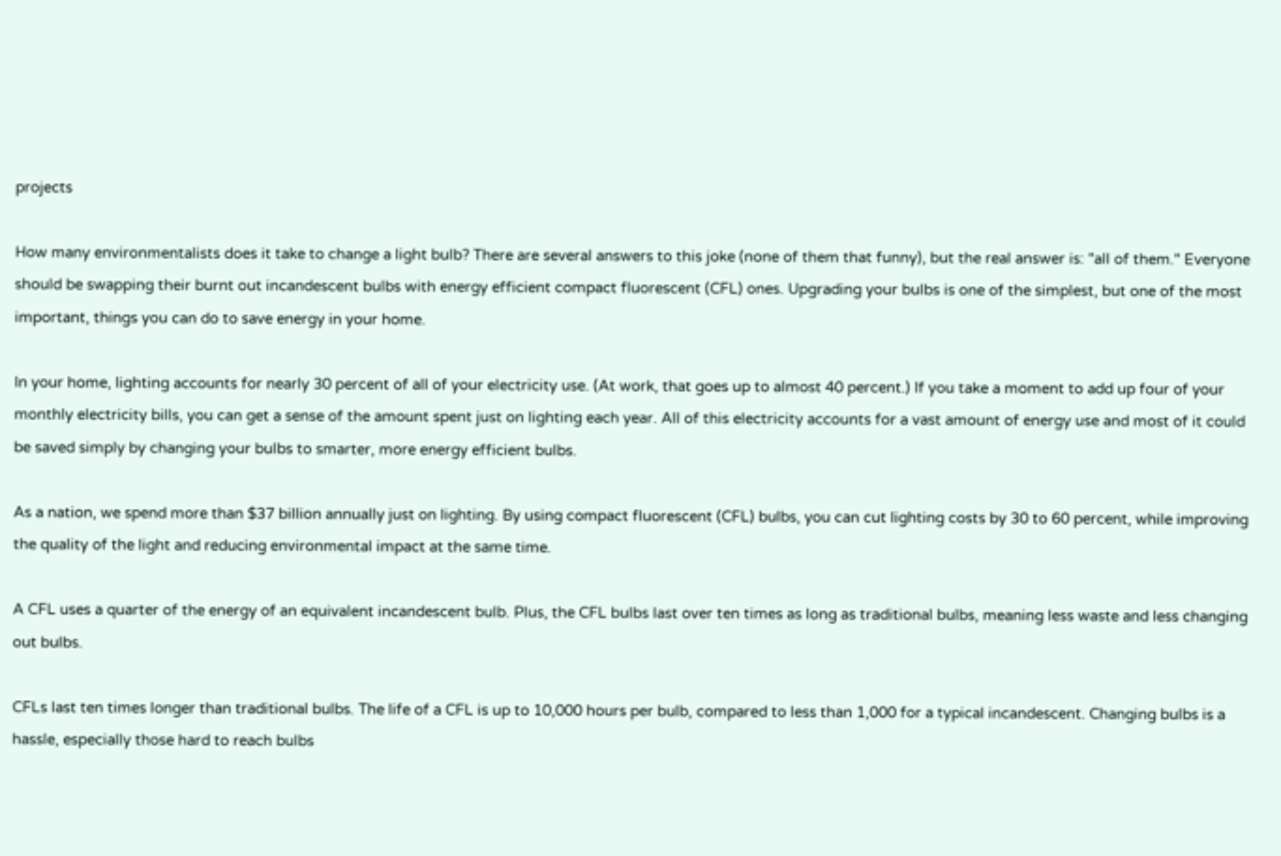projects

How many environmentalists does it take to change a light bulb? There are several answers to this joke (none of them that funny), but the real answer is: "all of them." Everyone should be swapping their burnt out incandescent bulbs with energy efficient compact fluorescent (CFL) ones. Upgrading your bulbs is one of the simplest, but one of the most important, things you can do to save energy in your home.

In your home, lighting accounts for nearly 30 percent of all of your electricity use. (At work, that goes up to almost 40 percent.) If you take a moment to add up four of your monthly electricity bills, you can get a sense of the amount spent just on lighting each year. All of this electricity accounts for a vast amount of energy use and most of it could be saved simply by changing your bulbs to smarter, more energy efficient bulbs.

As a nation, we spend more than $37 billion annually just on lighting. By using compact fluorescent (CFL) bulbs, you can cut lighting costs by 30 to 60 percent, while improving the quality of the light and reducing environmental impact at the same time.

A CFL uses a quarter of the energy of an equivalent incandescent bulb. Plus, the CFL bulbs last over ten times as long as traditional bulbs, meaning less waste and less changing out bulbs.

CFLs last ten times longer than traditional bulbs. The life of a CFL is up to 10,000 hours per bulb, compared to less than 1,000 for a typical incandescent. Changing bulbs is a hassle, especially those hard to reach bulbs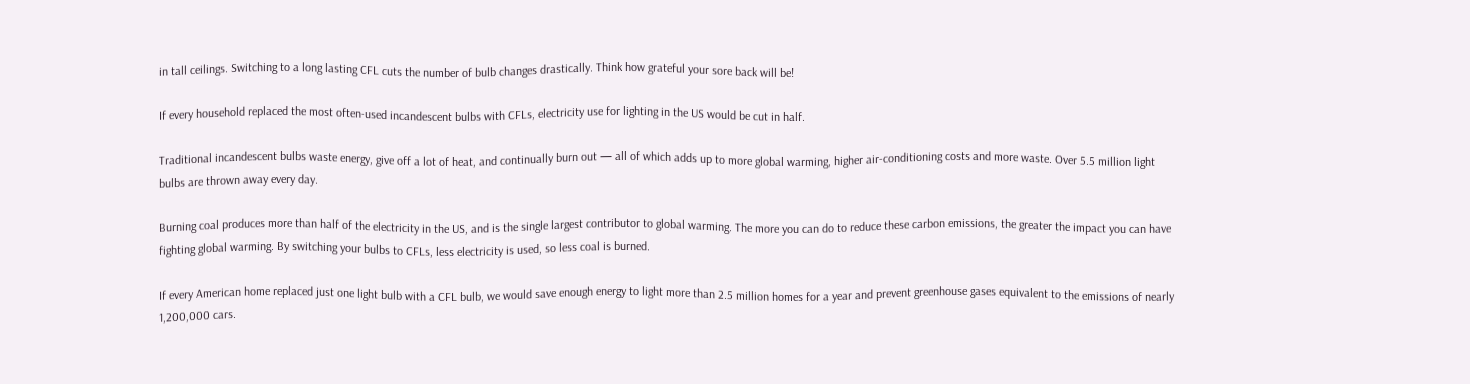in tall ceilings. Switching to a long lasting CFL cuts the number of bulb changes drastically. Think how grateful your sore back will be!

If every household replaced the most often-used incandescent bulbs with CFLs, electricity use for lighting in the US would be cut in half.

Traditional incandescent bulbs waste energy, give off a lot of heat, and continually burn out — all of which adds up to more global warming, higher air-conditioning costs and more waste. Over 5.5 million light bulbs are thrown away every day.

Burning coal produces more than half of the electricity in the US, and is the single largest contributor to global warming. The more you can do to reduce these carbon emissions, the greater the impact you can have fighting global warming. By switching your bulbs to CFLs, less electricity is used, so less coal is burned.

If every American home replaced just one light bulb with a CFL bulb, we would save enough energy to light more than 2.5 million homes for a year and prevent greenhouse gases equivalent to the emissions of nearly 1,200,000 cars.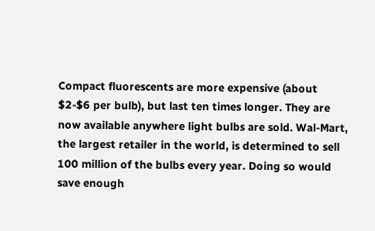Compact fluorescents are more expensive (about $2-$6 per bulb), but last ten times longer. They are now available anywhere light bulbs are sold. Wal-Mart, the largest retailer in the world, is determined to sell 100 million of the bulbs every year. Doing so would save enough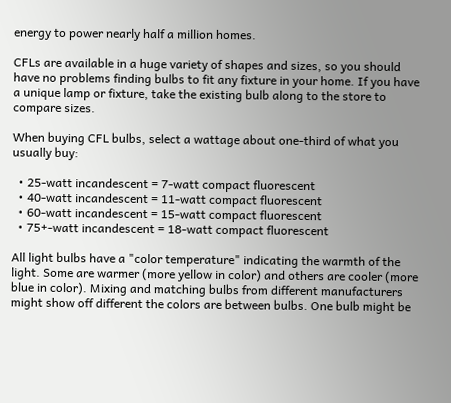energy to power nearly half a million homes.

CFLs are available in a huge variety of shapes and sizes, so you should have no problems finding bulbs to fit any fixture in your home. If you have a unique lamp or fixture, take the existing bulb along to the store to compare sizes.

When buying CFL bulbs, select a wattage about one-third of what you usually buy:

  • 25-watt incandescent = 7-watt compact fluorescent
  • 40-watt incandescent = 11-watt compact fluorescent
  • 60-watt incandescent = 15-watt compact fluorescent
  • 75+-watt incandescent = 18-watt compact fluorescent

All light bulbs have a "color temperature" indicating the warmth of the light. Some are warmer (more yellow in color) and others are cooler (more blue in color). Mixing and matching bulbs from different manufacturers might show off different the colors are between bulbs. One bulb might be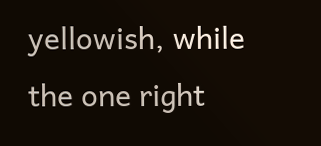yellowish, while the one right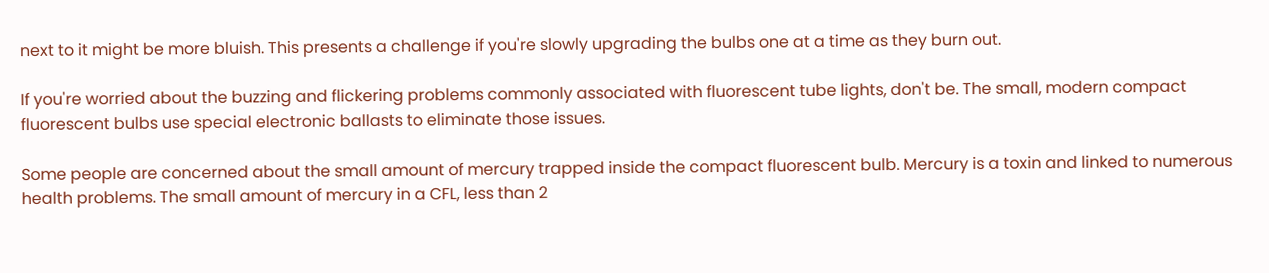next to it might be more bluish. This presents a challenge if you're slowly upgrading the bulbs one at a time as they burn out.

If you're worried about the buzzing and flickering problems commonly associated with fluorescent tube lights, don't be. The small, modern compact fluorescent bulbs use special electronic ballasts to eliminate those issues.

Some people are concerned about the small amount of mercury trapped inside the compact fluorescent bulb. Mercury is a toxin and linked to numerous health problems. The small amount of mercury in a CFL, less than 2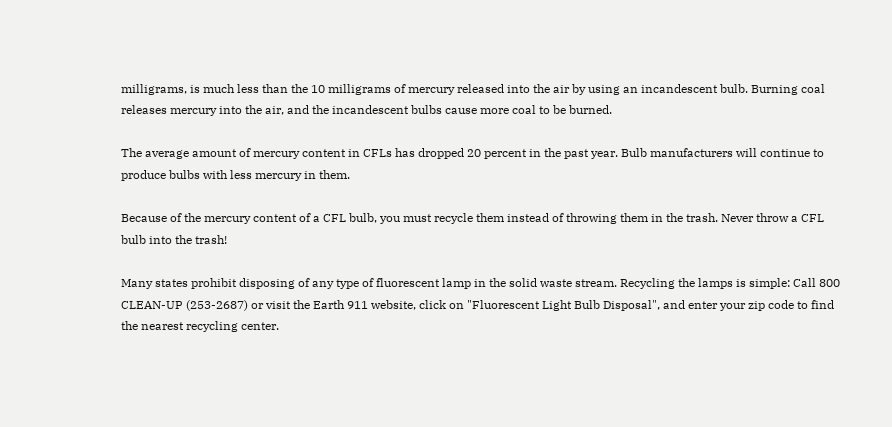milligrams, is much less than the 10 milligrams of mercury released into the air by using an incandescent bulb. Burning coal releases mercury into the air, and the incandescent bulbs cause more coal to be burned.

The average amount of mercury content in CFLs has dropped 20 percent in the past year. Bulb manufacturers will continue to produce bulbs with less mercury in them.

Because of the mercury content of a CFL bulb, you must recycle them instead of throwing them in the trash. Never throw a CFL bulb into the trash!

Many states prohibit disposing of any type of fluorescent lamp in the solid waste stream. Recycling the lamps is simple: Call 800 CLEAN-UP (253-2687) or visit the Earth 911 website, click on "Fluorescent Light Bulb Disposal", and enter your zip code to find the nearest recycling center.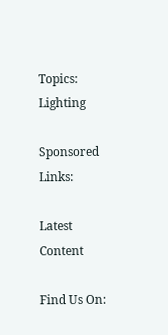Topics: Lighting

Sponsored Links:

Latest Content

Find Us On: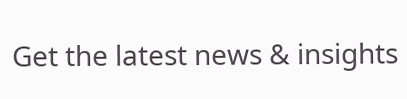Get the latest news & insights